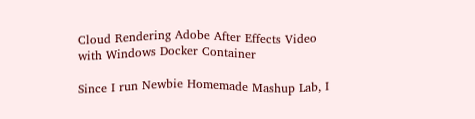Cloud Rendering Adobe After Effects Video with Windows Docker Container

Since I run Newbie Homemade Mashup Lab, I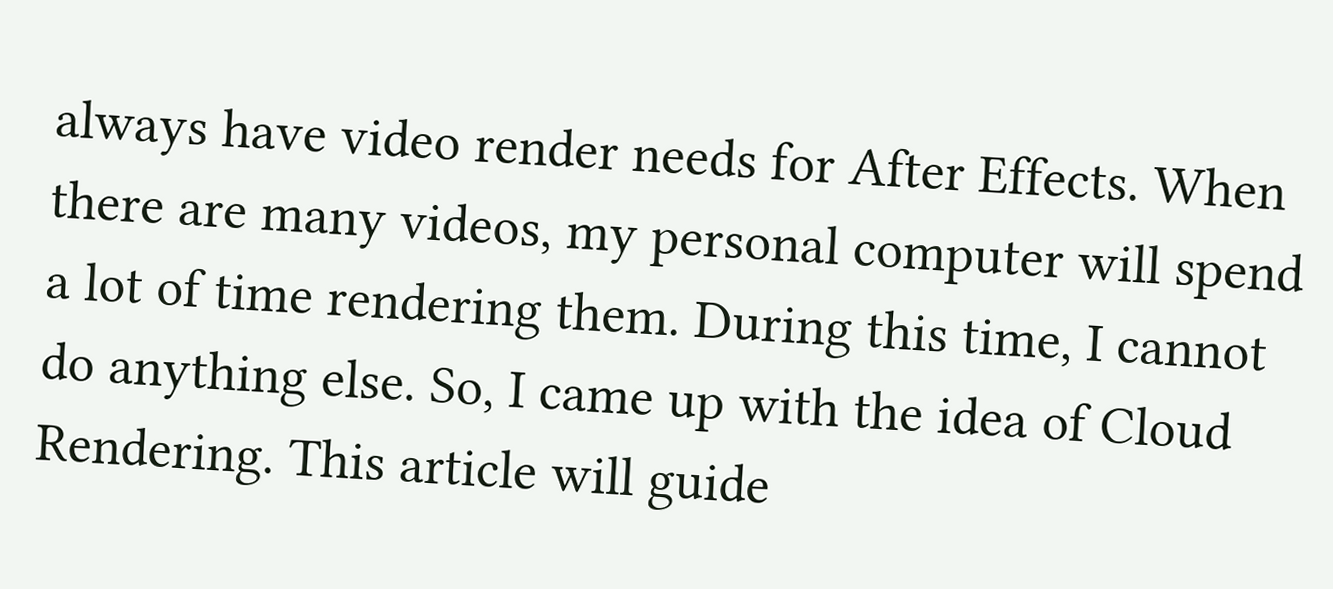always have video render needs for After Effects. When there are many videos, my personal computer will spend a lot of time rendering them. During this time, I cannot do anything else. So, I came up with the idea of Cloud Rendering. This article will guide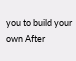you to build your own After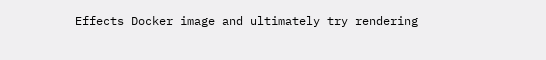Effects Docker image and ultimately try rendering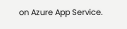on Azure App Service.